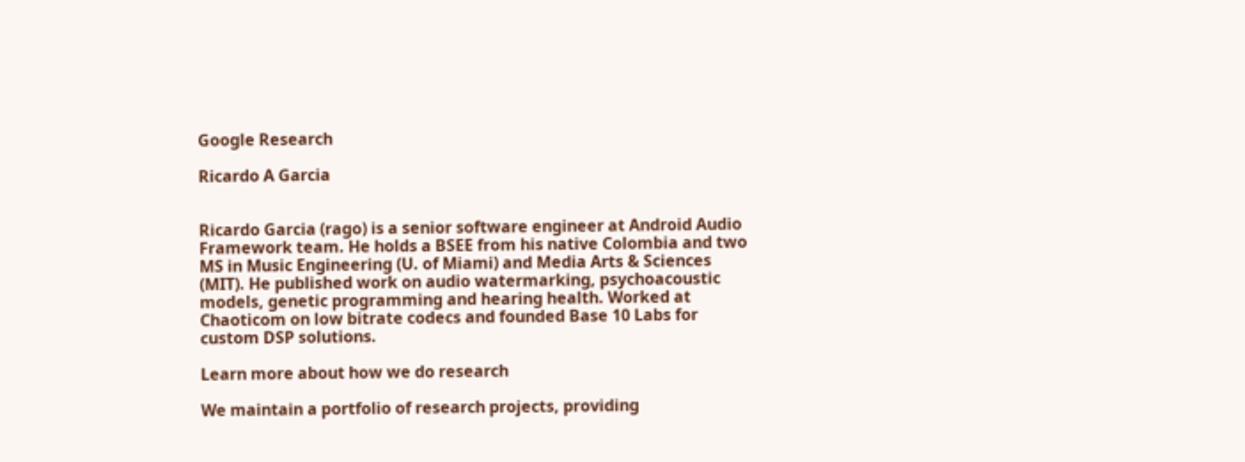Google Research

Ricardo A Garcia


Ricardo Garcia (rago) is a senior software engineer at Android Audio Framework team. He holds a BSEE from his native Colombia and two MS in Music Engineering (U. of Miami) and Media Arts & Sciences (MIT). He published work on audio watermarking, psychoacoustic models, genetic programming and hearing health. Worked at Chaoticom on low bitrate codecs and founded Base 10 Labs for custom DSP solutions.

Learn more about how we do research

We maintain a portfolio of research projects, providing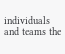individuals and teams the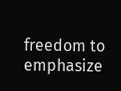freedom to emphasize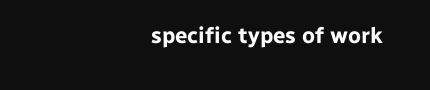specific types of work